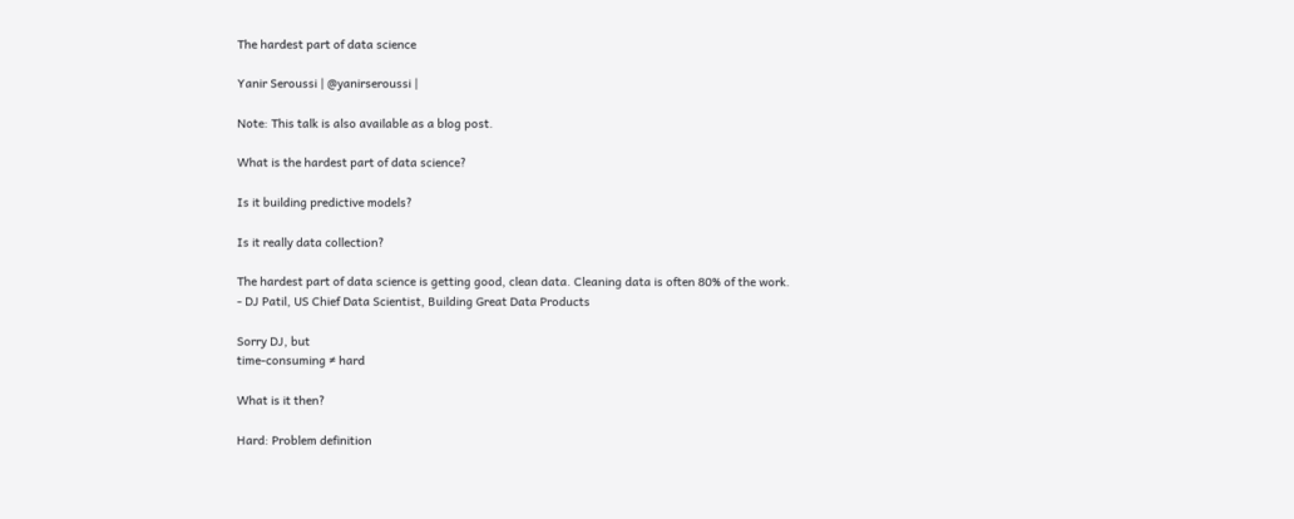The hardest part of data science

Yanir Seroussi | @yanirseroussi |

Note: This talk is also available as a blog post.

What is the hardest part of data science?

Is it building predictive models?

Is it really data collection?

The hardest part of data science is getting good, clean data. Cleaning data is often 80% of the work.
- DJ Patil, US Chief Data Scientist, Building Great Data Products

Sorry DJ, but
time-consuming ≠ hard

What is it then?

Hard: Problem definition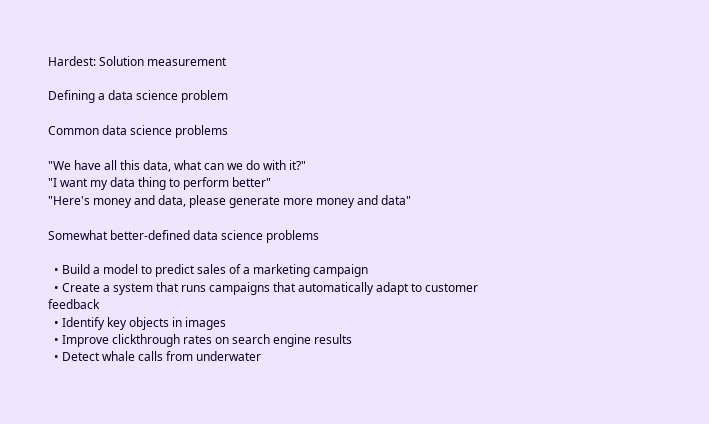Hardest: Solution measurement

Defining a data science problem

Common data science problems

"We have all this data, what can we do with it?"
"I want my data thing to perform better"
"Here's money and data, please generate more money and data"

Somewhat better-defined data science problems

  • Build a model to predict sales of a marketing campaign
  • Create a system that runs campaigns that automatically adapt to customer feedback
  • Identify key objects in images
  • Improve clickthrough rates on search engine results
  • Detect whale calls from underwater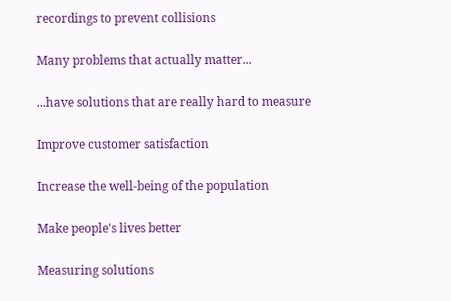recordings to prevent collisions

Many problems that actually matter...

...have solutions that are really hard to measure

Improve customer satisfaction

Increase the well-being of the population

Make people's lives better

Measuring solutions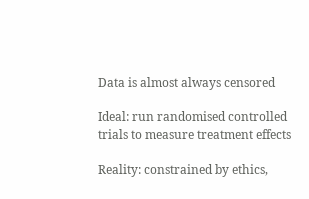Data is almost always censored

Ideal: run randomised controlled trials to measure treatment effects

Reality: constrained by ethics,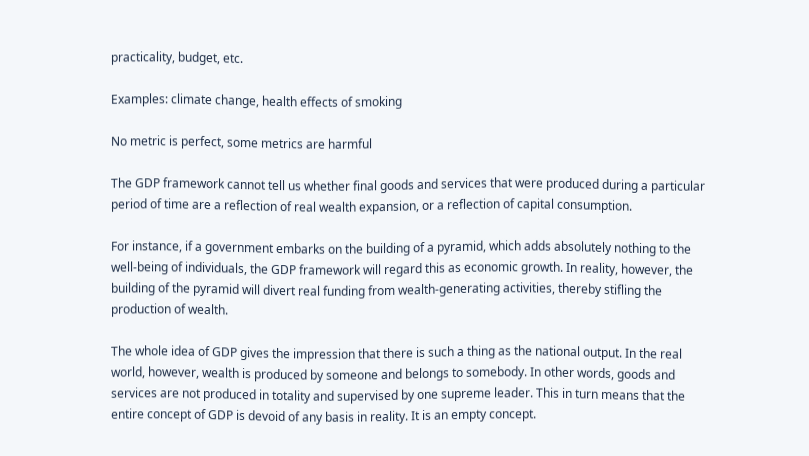practicality, budget, etc.

Examples: climate change, health effects of smoking

No metric is perfect, some metrics are harmful

The GDP framework cannot tell us whether final goods and services that were produced during a particular period of time are a reflection of real wealth expansion, or a reflection of capital consumption.

For instance, if a government embarks on the building of a pyramid, which adds absolutely nothing to the well-being of individuals, the GDP framework will regard this as economic growth. In reality, however, the building of the pyramid will divert real funding from wealth-generating activities, thereby stifling the production of wealth.

The whole idea of GDP gives the impression that there is such a thing as the national output. In the real world, however, wealth is produced by someone and belongs to somebody. In other words, goods and services are not produced in totality and supervised by one supreme leader. This in turn means that the entire concept of GDP is devoid of any basis in reality. It is an empty concept.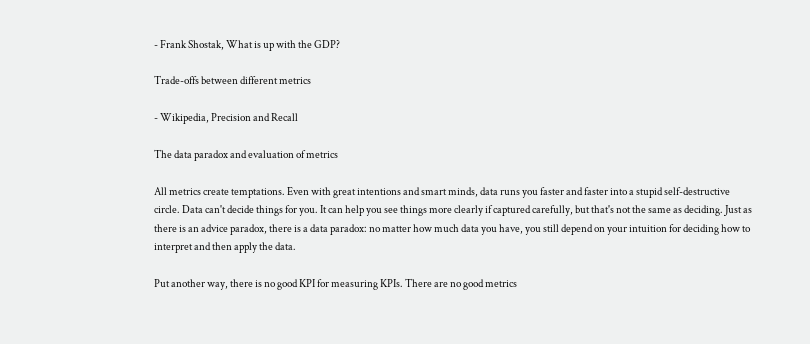- Frank Shostak, What is up with the GDP?

Trade-offs between different metrics

- Wikipedia, Precision and Recall

The data paradox and evaluation of metrics

All metrics create temptations. Even with great intentions and smart minds, data runs you faster and faster into a stupid self-destructive circle. Data can't decide things for you. It can help you see things more clearly if captured carefully, but that's not the same as deciding. Just as there is an advice paradox, there is a data paradox: no matter how much data you have, you still depend on your intuition for deciding how to interpret and then apply the data.

Put another way, there is no good KPI for measuring KPIs. There are no good metrics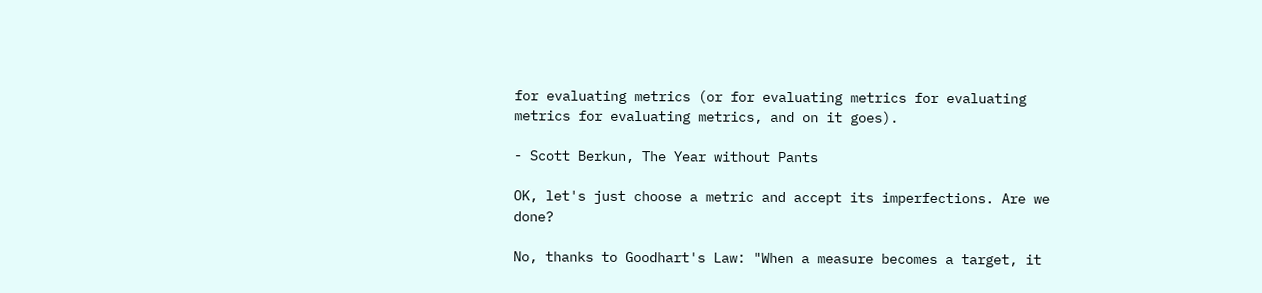for evaluating metrics (or for evaluating metrics for evaluating metrics for evaluating metrics, and on it goes).

- Scott Berkun, The Year without Pants

OK, let's just choose a metric and accept its imperfections. Are we done?

No, thanks to Goodhart's Law: "When a measure becomes a target, it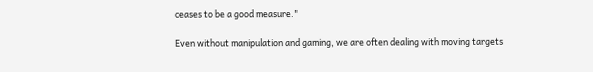ceases to be a good measure."

Even without manipulation and gaming, we are often dealing with moving targets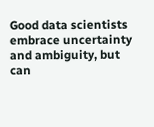Good data scientists embrace uncertainty and ambiguity, but can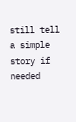still tell a simple story if needed